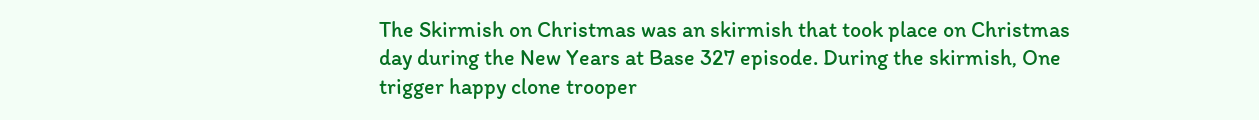The Skirmish on Christmas was an skirmish that took place on Christmas day during the New Years at Base 327 episode. During the skirmish, One trigger happy clone trooper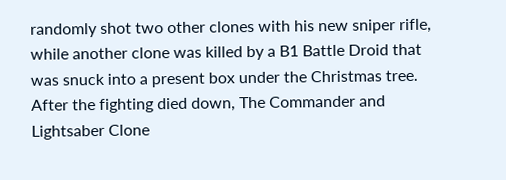randomly shot two other clones with his new sniper rifle, while another clone was killed by a B1 Battle Droid that was snuck into a present box under the Christmas tree. After the fighting died down, The Commander and Lightsaber Clone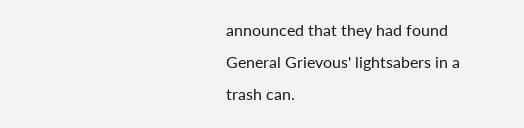announced that they had found General Grievous' lightsabers in a trash can.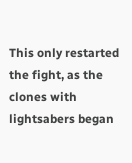This only restarted the fight, as the clones with lightsabers began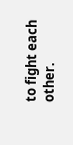to fight each other.